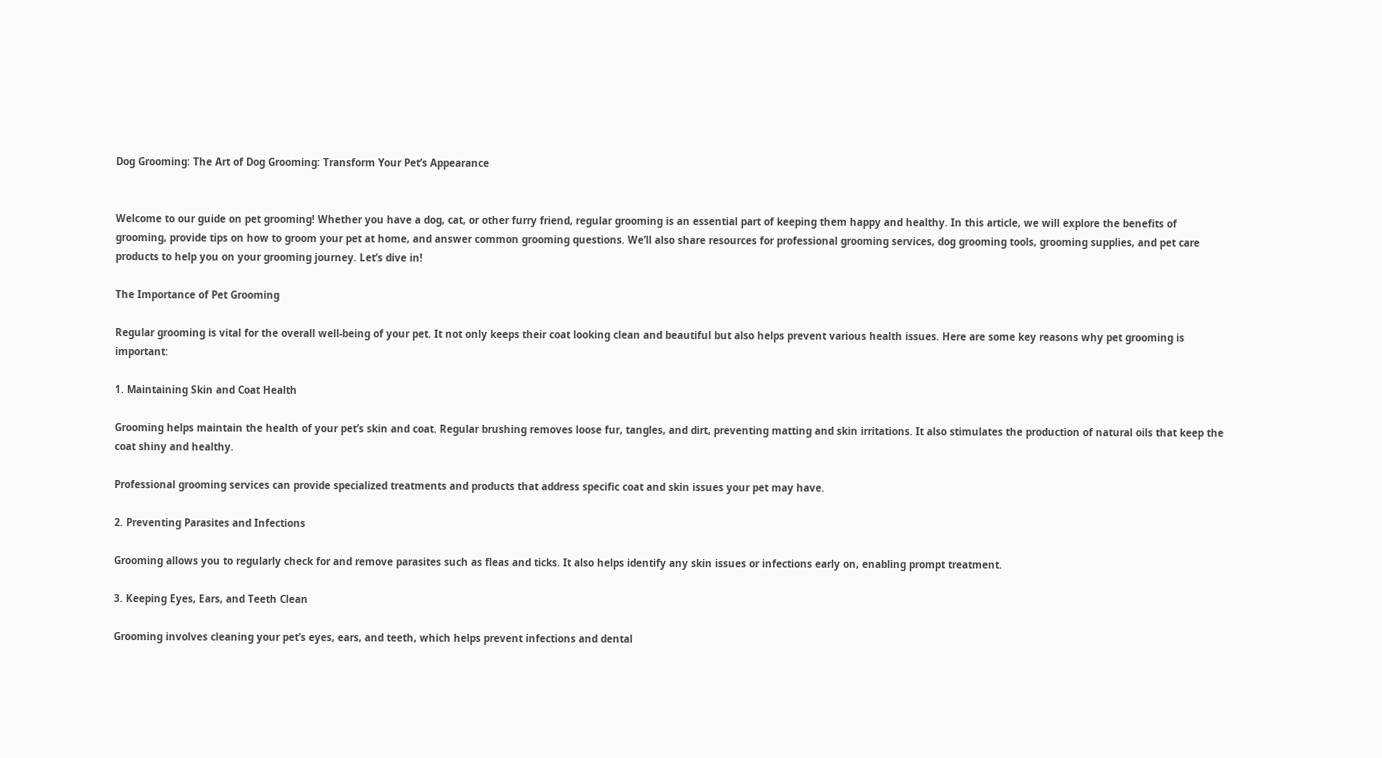Dog Grooming: The Art of Dog Grooming: Transform Your Pet’s Appearance


Welcome to our guide on pet grooming! Whether you have a dog, cat, or other furry friend, regular grooming is an essential part of keeping them happy and healthy. In this article, we will explore the benefits of grooming, provide tips on how to groom your pet at home, and answer common grooming questions. We’ll also share resources for professional grooming services, dog grooming tools, grooming supplies, and pet care products to help you on your grooming journey. Let’s dive in!

The Importance of Pet Grooming

Regular grooming is vital for the overall well-being of your pet. It not only keeps their coat looking clean and beautiful but also helps prevent various health issues. Here are some key reasons why pet grooming is important:

1. Maintaining Skin and Coat Health

Grooming helps maintain the health of your pet’s skin and coat. Regular brushing removes loose fur, tangles, and dirt, preventing matting and skin irritations. It also stimulates the production of natural oils that keep the coat shiny and healthy.

Professional grooming services can provide specialized treatments and products that address specific coat and skin issues your pet may have.

2. Preventing Parasites and Infections

Grooming allows you to regularly check for and remove parasites such as fleas and ticks. It also helps identify any skin issues or infections early on, enabling prompt treatment.

3. Keeping Eyes, Ears, and Teeth Clean

Grooming involves cleaning your pet’s eyes, ears, and teeth, which helps prevent infections and dental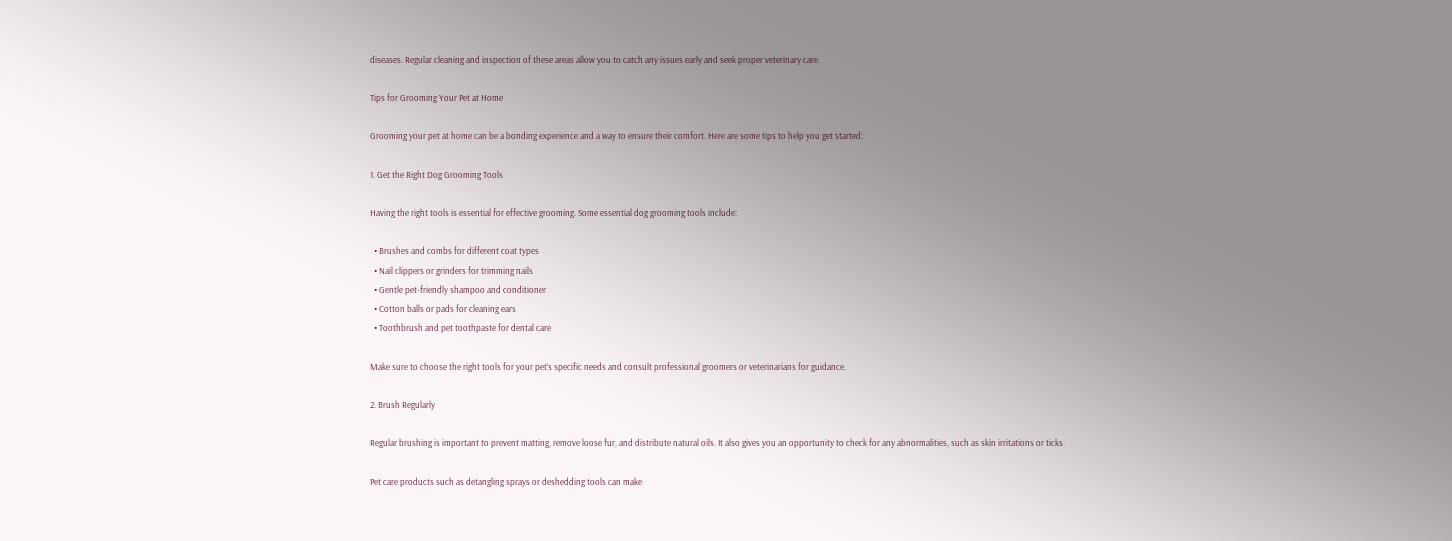diseases. Regular cleaning and inspection of these areas allow you to catch any issues early and seek proper veterinary care.

Tips for Grooming Your Pet at Home

Grooming your pet at home can be a bonding experience and a way to ensure their comfort. Here are some tips to help you get started:

1. Get the Right Dog Grooming Tools

Having the right tools is essential for effective grooming. Some essential dog grooming tools include:

  • Brushes and combs for different coat types
  • Nail clippers or grinders for trimming nails
  • Gentle pet-friendly shampoo and conditioner
  • Cotton balls or pads for cleaning ears
  • Toothbrush and pet toothpaste for dental care

Make sure to choose the right tools for your pet’s specific needs and consult professional groomers or veterinarians for guidance.

2. Brush Regularly

Regular brushing is important to prevent matting, remove loose fur, and distribute natural oils. It also gives you an opportunity to check for any abnormalities, such as skin irritations or ticks.

Pet care products such as detangling sprays or deshedding tools can make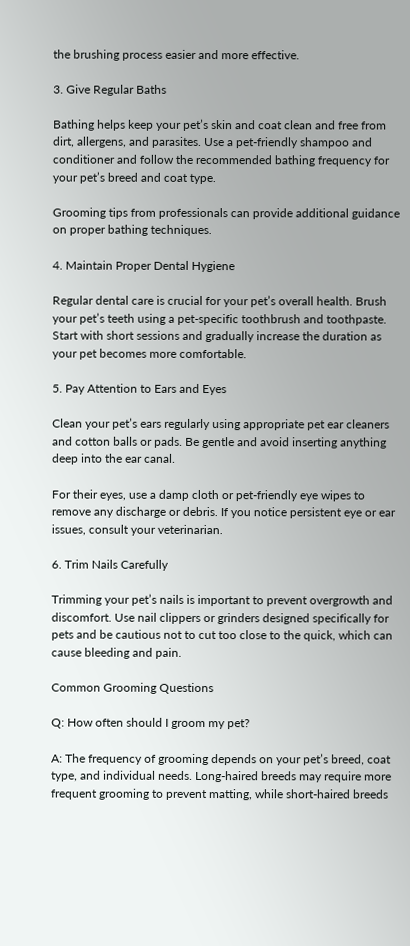the brushing process easier and more effective.

3. Give Regular Baths

Bathing helps keep your pet’s skin and coat clean and free from dirt, allergens, and parasites. Use a pet-friendly shampoo and conditioner and follow the recommended bathing frequency for your pet’s breed and coat type.

Grooming tips from professionals can provide additional guidance on proper bathing techniques.

4. Maintain Proper Dental Hygiene

Regular dental care is crucial for your pet’s overall health. Brush your pet’s teeth using a pet-specific toothbrush and toothpaste. Start with short sessions and gradually increase the duration as your pet becomes more comfortable.

5. Pay Attention to Ears and Eyes

Clean your pet’s ears regularly using appropriate pet ear cleaners and cotton balls or pads. Be gentle and avoid inserting anything deep into the ear canal.

For their eyes, use a damp cloth or pet-friendly eye wipes to remove any discharge or debris. If you notice persistent eye or ear issues, consult your veterinarian.

6. Trim Nails Carefully

Trimming your pet’s nails is important to prevent overgrowth and discomfort. Use nail clippers or grinders designed specifically for pets and be cautious not to cut too close to the quick, which can cause bleeding and pain.

Common Grooming Questions

Q: How often should I groom my pet?

A: The frequency of grooming depends on your pet’s breed, coat type, and individual needs. Long-haired breeds may require more frequent grooming to prevent matting, while short-haired breeds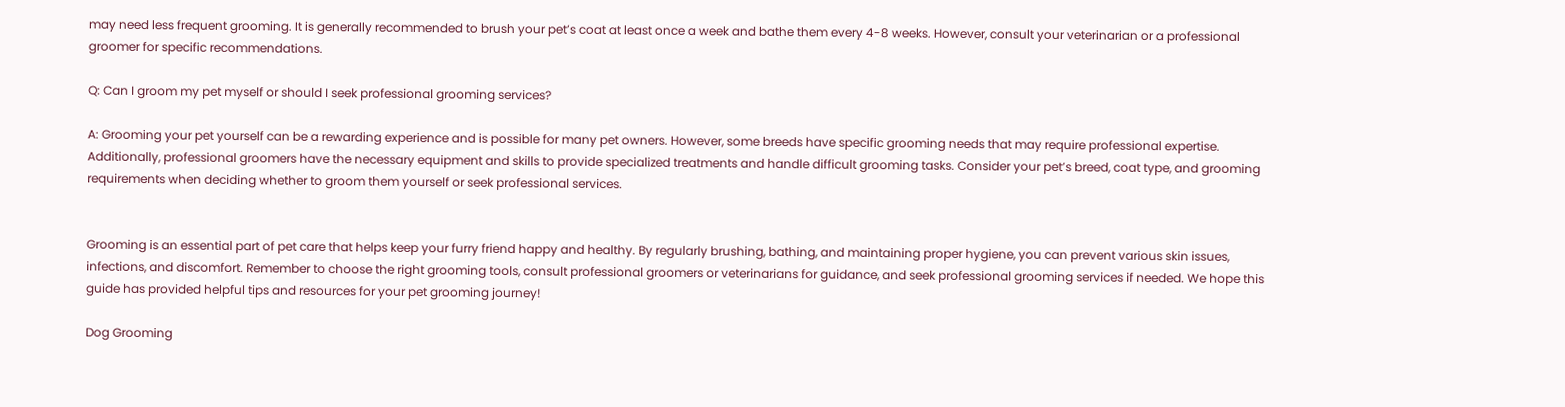may need less frequent grooming. It is generally recommended to brush your pet’s coat at least once a week and bathe them every 4-8 weeks. However, consult your veterinarian or a professional groomer for specific recommendations.

Q: Can I groom my pet myself or should I seek professional grooming services?

A: Grooming your pet yourself can be a rewarding experience and is possible for many pet owners. However, some breeds have specific grooming needs that may require professional expertise. Additionally, professional groomers have the necessary equipment and skills to provide specialized treatments and handle difficult grooming tasks. Consider your pet’s breed, coat type, and grooming requirements when deciding whether to groom them yourself or seek professional services.


Grooming is an essential part of pet care that helps keep your furry friend happy and healthy. By regularly brushing, bathing, and maintaining proper hygiene, you can prevent various skin issues, infections, and discomfort. Remember to choose the right grooming tools, consult professional groomers or veterinarians for guidance, and seek professional grooming services if needed. We hope this guide has provided helpful tips and resources for your pet grooming journey!

Dog Grooming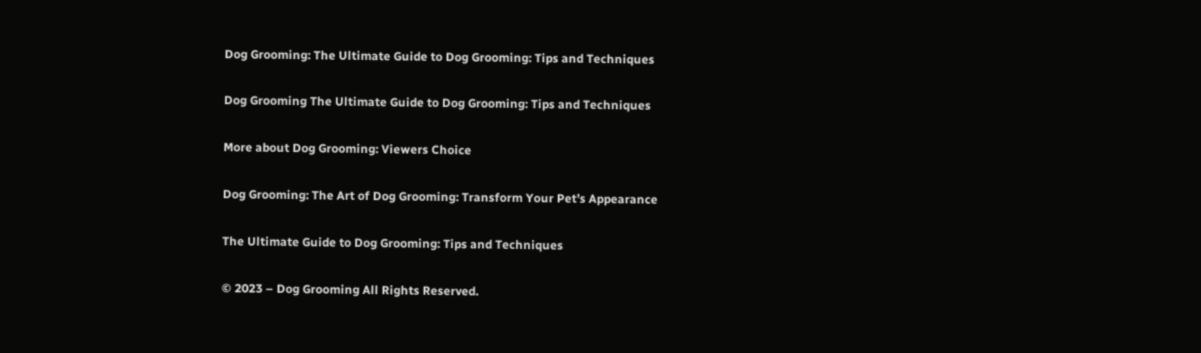Dog Grooming: The Ultimate Guide to Dog Grooming: Tips and Techniques

Dog Grooming The Ultimate Guide to Dog Grooming: Tips and Techniques

More about Dog Grooming: Viewers Choice

Dog Grooming: The Art of Dog Grooming: Transform Your Pet’s Appearance

The Ultimate Guide to Dog Grooming: Tips and Techniques

© 2023 – Dog Grooming All Rights Reserved.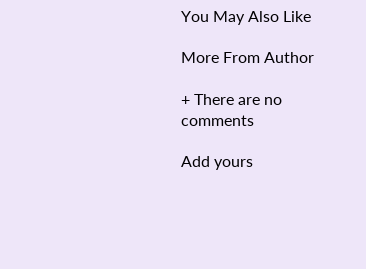You May Also Like

More From Author

+ There are no comments

Add yours